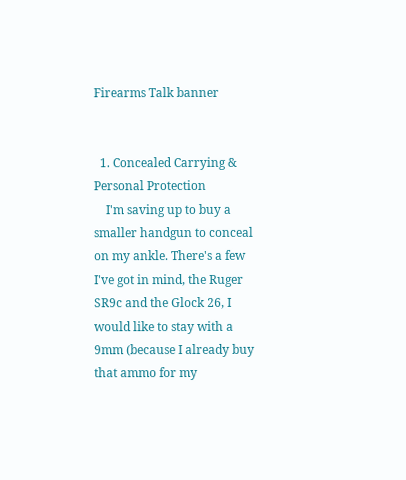Firearms Talk banner


  1. Concealed Carrying & Personal Protection
    I'm saving up to buy a smaller handgun to conceal on my ankle. There's a few I've got in mind, the Ruger SR9c and the Glock 26, I would like to stay with a 9mm (because I already buy that ammo for my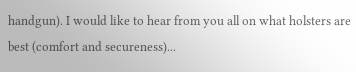handgun). I would like to hear from you all on what holsters are best (comfort and secureness)...